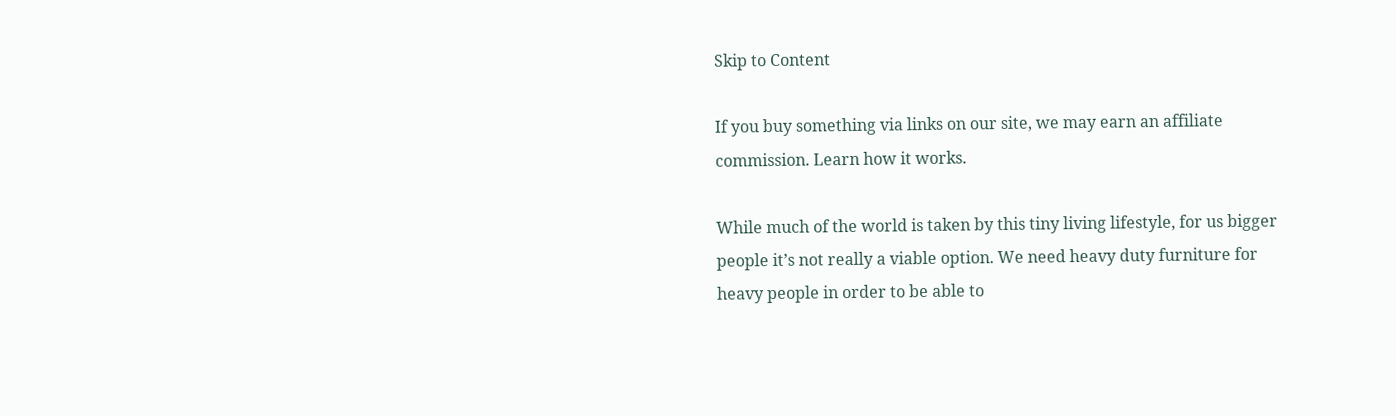Skip to Content

If you buy something via links on our site, we may earn an affiliate commission. Learn how it works.

While much of the world is taken by this tiny living lifestyle, for us bigger people it’s not really a viable option. We need heavy duty furniture for heavy people in order to be able to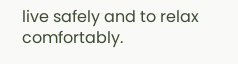live safely and to relax comfortably.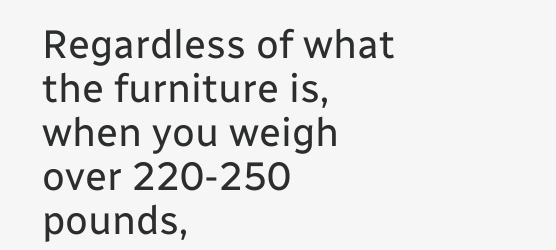Regardless of what the furniture is, when you weigh over 220-250 pounds,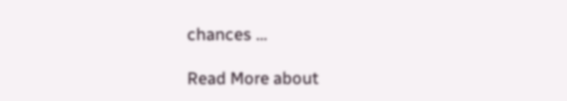chances …

Read More about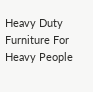Heavy Duty Furniture For Heavy People